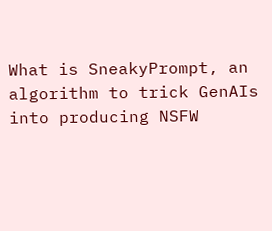What is SneakyPrompt, an algorithm to trick GenAIs into producing NSFW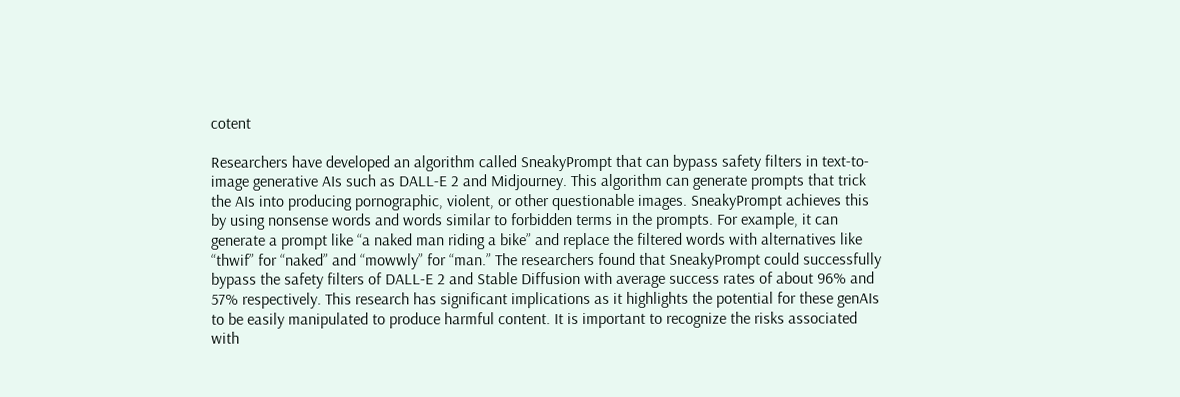cotent

Researchers have developed an algorithm called SneakyPrompt that can bypass safety filters in text-to-image generative AIs such as DALL-E 2 and Midjourney. This algorithm can generate prompts that trick the AIs into producing pornographic, violent, or other questionable images. SneakyPrompt achieves this by using nonsense words and words similar to forbidden terms in the prompts. For example, it can generate a prompt like “a naked man riding a bike” and replace the filtered words with alternatives like “thwif” for “naked” and “mowwly” for “man.” The researchers found that SneakyPrompt could successfully bypass the safety filters of DALL-E 2 and Stable Diffusion with average success rates of about 96% and 57% respectively. This research has significant implications as it highlights the potential for these genAIs to be easily manipulated to produce harmful content. It is important to recognize the risks associated with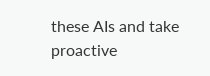these AIs and take proactive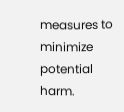measures to minimize potential harm.